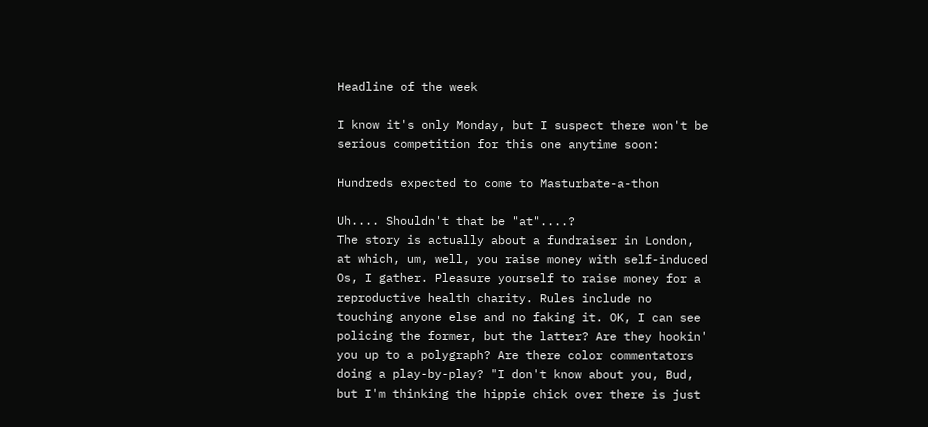Headline of the week

I know it's only Monday, but I suspect there won't be serious competition for this one anytime soon:

Hundreds expected to come to Masturbate-a-thon

Uh.... Shouldn't that be "at"....?
The story is actually about a fundraiser in London, at which, um, well, you raise money with self-induced Os, I gather. Pleasure yourself to raise money for a reproductive health charity. Rules include no touching anyone else and no faking it. OK, I can see policing the former, but the latter? Are they hookin' you up to a polygraph? Are there color commentators doing a play-by-play? "I don't know about you, Bud, but I'm thinking the hippie chick over there is just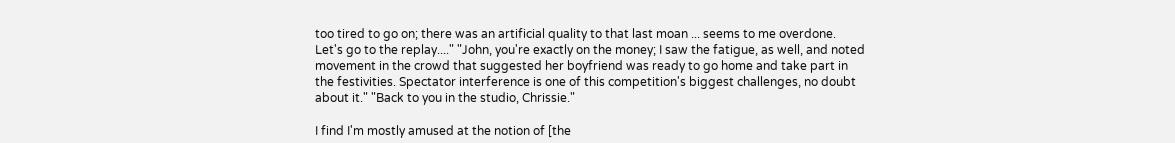too tired to go on; there was an artificial quality to that last moan ... seems to me overdone. Let's go to the replay...." "John, you're exactly on the money; I saw the fatigue, as well, and noted movement in the crowd that suggested her boyfriend was ready to go home and take part in the festivities. Spectator interference is one of this competition's biggest challenges, no doubt about it." "Back to you in the studio, Chrissie."

I find I'm mostly amused at the notion of [the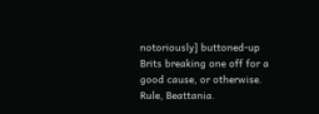notoriously] buttoned-up Brits breaking one off for a good cause, or otherwise. Rule, Beattania.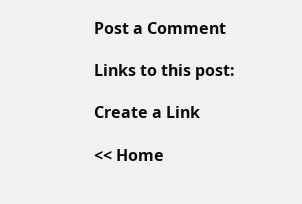Post a Comment

Links to this post:

Create a Link

<< Home